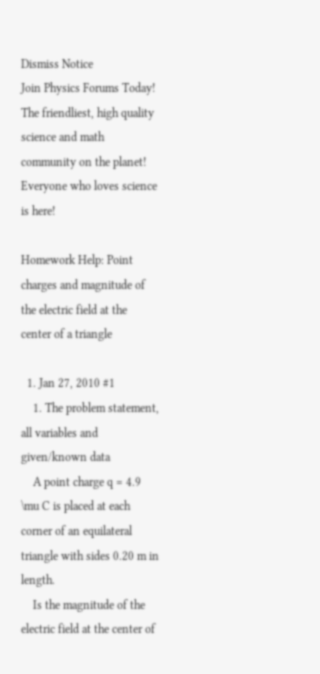Dismiss Notice
Join Physics Forums Today!
The friendliest, high quality science and math community on the planet! Everyone who loves science is here!

Homework Help: Point charges and magnitude of the electric field at the center of a triangle

  1. Jan 27, 2010 #1
    1. The problem statement, all variables and given/known data
    A point charge q = 4.9 \mu C is placed at each corner of an equilateral triangle with sides 0.20 m in length.
    Is the magnitude of the electric field at the center of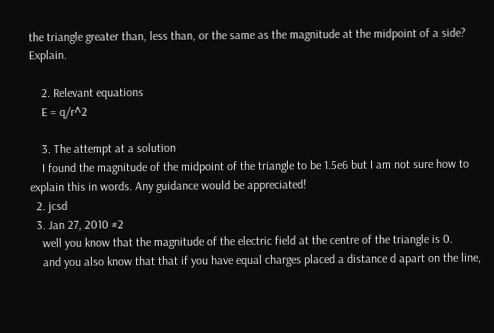the triangle greater than, less than, or the same as the magnitude at the midpoint of a side? Explain.

    2. Relevant equations
    E = q/r^2

    3. The attempt at a solution
    I found the magnitude of the midpoint of the triangle to be 1.5e6 but I am not sure how to explain this in words. Any guidance would be appreciated!
  2. jcsd
  3. Jan 27, 2010 #2
    well you know that the magnitude of the electric field at the centre of the triangle is 0.
    and you also know that that if you have equal charges placed a distance d apart on the line,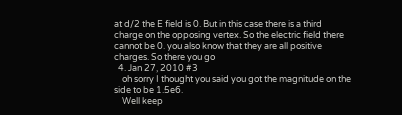at d/2 the E field is 0. But in this case there is a third charge on the opposing vertex. So the electric field there cannot be 0. you also know that they are all positive charges. So there you go
  4. Jan 27, 2010 #3
    oh sorry I thought you said you got the magnitude on the side to be 1.5e6.
    Well keep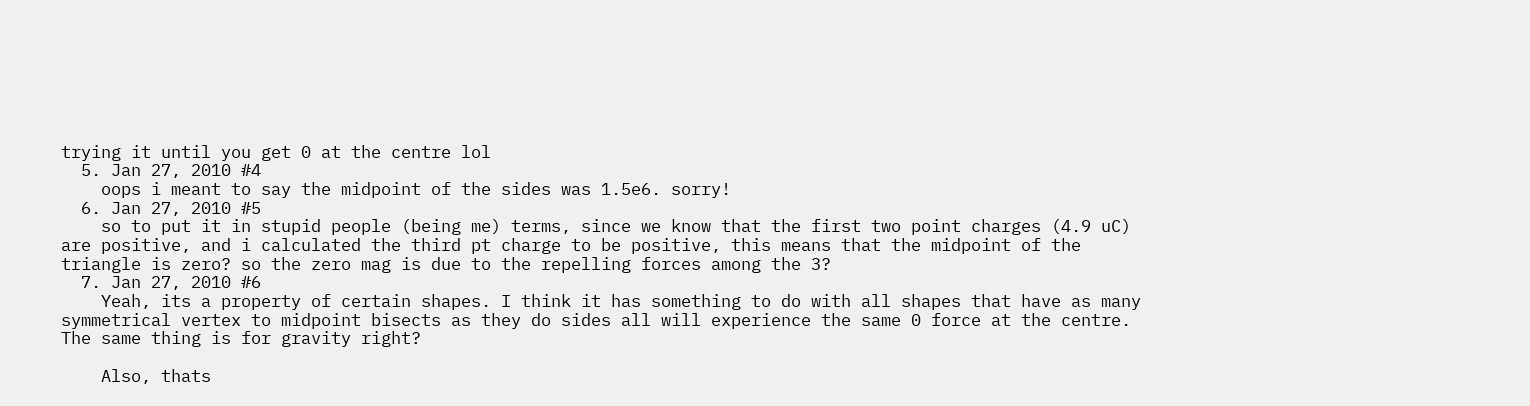trying it until you get 0 at the centre lol
  5. Jan 27, 2010 #4
    oops i meant to say the midpoint of the sides was 1.5e6. sorry!
  6. Jan 27, 2010 #5
    so to put it in stupid people (being me) terms, since we know that the first two point charges (4.9 uC) are positive, and i calculated the third pt charge to be positive, this means that the midpoint of the triangle is zero? so the zero mag is due to the repelling forces among the 3?
  7. Jan 27, 2010 #6
    Yeah, its a property of certain shapes. I think it has something to do with all shapes that have as many symmetrical vertex to midpoint bisects as they do sides all will experience the same 0 force at the centre. The same thing is for gravity right?

    Also, thats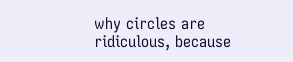why circles are ridiculous, because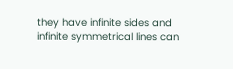they have infinite sides and infinite symmetrical lines can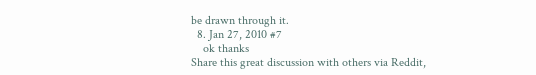be drawn through it.
  8. Jan 27, 2010 #7
    ok thanks
Share this great discussion with others via Reddit,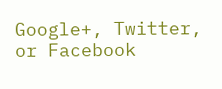Google+, Twitter, or Facebook